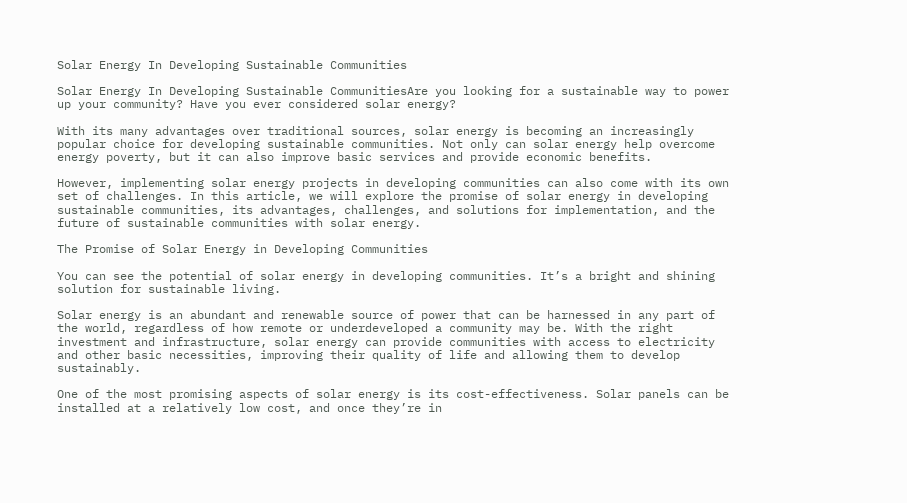Solar Energy In Developing Sustainable Communities

Solar Energy In Developing Sustainable CommunitiesAre you looking for a sustainable way to power up your community? Have you ever considered solar energy?

With its many advantages over traditional sources, solar energy is becoming an increasingly popular choice for developing sustainable communities. Not only can solar energy help overcome energy poverty, but it can also improve basic services and provide economic benefits.

However, implementing solar energy projects in developing communities can also come with its own set of challenges. In this article, we will explore the promise of solar energy in developing sustainable communities, its advantages, challenges, and solutions for implementation, and the future of sustainable communities with solar energy.

The Promise of Solar Energy in Developing Communities

You can see the potential of solar energy in developing communities. It’s a bright and shining solution for sustainable living.

Solar energy is an abundant and renewable source of power that can be harnessed in any part of the world, regardless of how remote or underdeveloped a community may be. With the right investment and infrastructure, solar energy can provide communities with access to electricity and other basic necessities, improving their quality of life and allowing them to develop sustainably.

One of the most promising aspects of solar energy is its cost-effectiveness. Solar panels can be installed at a relatively low cost, and once they’re in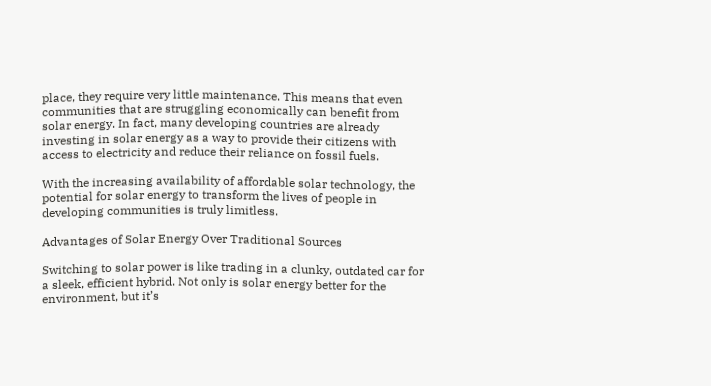place, they require very little maintenance. This means that even communities that are struggling economically can benefit from solar energy. In fact, many developing countries are already investing in solar energy as a way to provide their citizens with access to electricity and reduce their reliance on fossil fuels.

With the increasing availability of affordable solar technology, the potential for solar energy to transform the lives of people in developing communities is truly limitless.

Advantages of Solar Energy Over Traditional Sources

Switching to solar power is like trading in a clunky, outdated car for a sleek, efficient hybrid. Not only is solar energy better for the environment, but it’s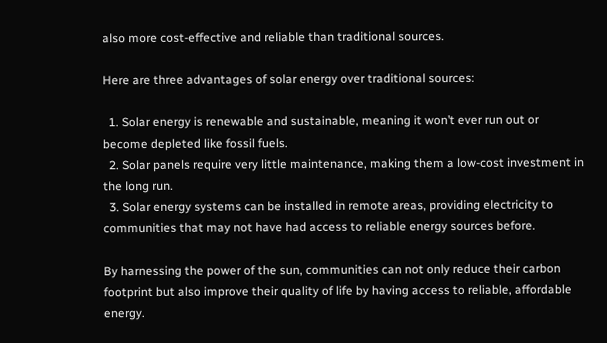also more cost-effective and reliable than traditional sources.

Here are three advantages of solar energy over traditional sources:

  1. Solar energy is renewable and sustainable, meaning it won’t ever run out or become depleted like fossil fuels.
  2. Solar panels require very little maintenance, making them a low-cost investment in the long run.
  3. Solar energy systems can be installed in remote areas, providing electricity to communities that may not have had access to reliable energy sources before.

By harnessing the power of the sun, communities can not only reduce their carbon footprint but also improve their quality of life by having access to reliable, affordable energy.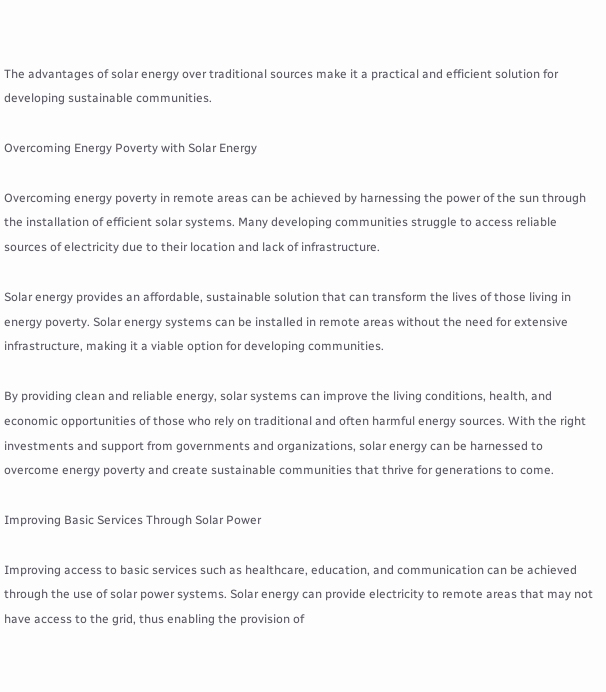The advantages of solar energy over traditional sources make it a practical and efficient solution for developing sustainable communities.

Overcoming Energy Poverty with Solar Energy

Overcoming energy poverty in remote areas can be achieved by harnessing the power of the sun through the installation of efficient solar systems. Many developing communities struggle to access reliable sources of electricity due to their location and lack of infrastructure.

Solar energy provides an affordable, sustainable solution that can transform the lives of those living in energy poverty. Solar energy systems can be installed in remote areas without the need for extensive infrastructure, making it a viable option for developing communities.

By providing clean and reliable energy, solar systems can improve the living conditions, health, and economic opportunities of those who rely on traditional and often harmful energy sources. With the right investments and support from governments and organizations, solar energy can be harnessed to overcome energy poverty and create sustainable communities that thrive for generations to come.

Improving Basic Services Through Solar Power

Improving access to basic services such as healthcare, education, and communication can be achieved through the use of solar power systems. Solar energy can provide electricity to remote areas that may not have access to the grid, thus enabling the provision of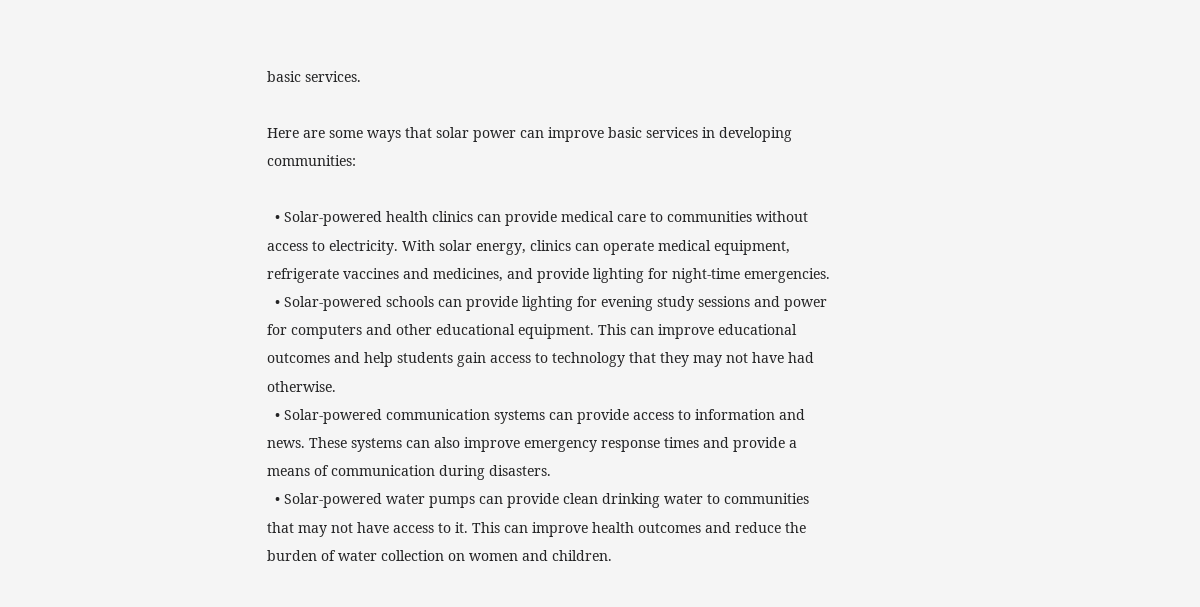basic services.

Here are some ways that solar power can improve basic services in developing communities:

  • Solar-powered health clinics can provide medical care to communities without access to electricity. With solar energy, clinics can operate medical equipment, refrigerate vaccines and medicines, and provide lighting for night-time emergencies.
  • Solar-powered schools can provide lighting for evening study sessions and power for computers and other educational equipment. This can improve educational outcomes and help students gain access to technology that they may not have had otherwise.
  • Solar-powered communication systems can provide access to information and news. These systems can also improve emergency response times and provide a means of communication during disasters.
  • Solar-powered water pumps can provide clean drinking water to communities that may not have access to it. This can improve health outcomes and reduce the burden of water collection on women and children.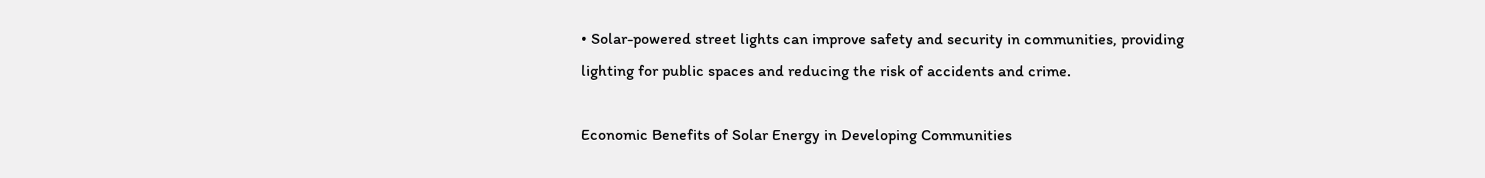• Solar-powered street lights can improve safety and security in communities, providing lighting for public spaces and reducing the risk of accidents and crime.

Economic Benefits of Solar Energy in Developing Communities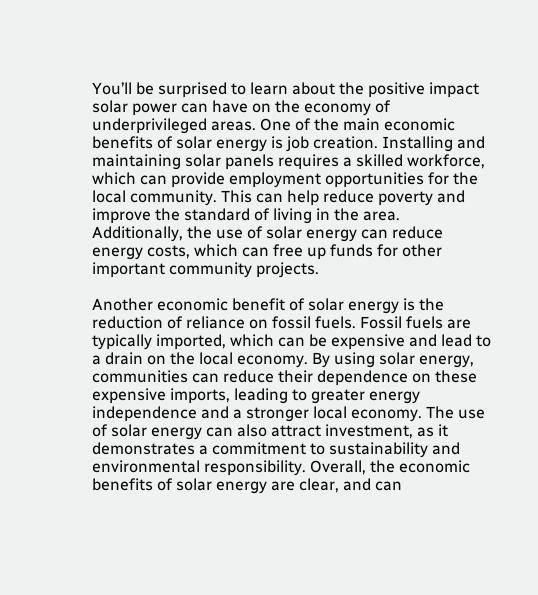You’ll be surprised to learn about the positive impact solar power can have on the economy of underprivileged areas. One of the main economic benefits of solar energy is job creation. Installing and maintaining solar panels requires a skilled workforce, which can provide employment opportunities for the local community. This can help reduce poverty and improve the standard of living in the area. Additionally, the use of solar energy can reduce energy costs, which can free up funds for other important community projects.

Another economic benefit of solar energy is the reduction of reliance on fossil fuels. Fossil fuels are typically imported, which can be expensive and lead to a drain on the local economy. By using solar energy, communities can reduce their dependence on these expensive imports, leading to greater energy independence and a stronger local economy. The use of solar energy can also attract investment, as it demonstrates a commitment to sustainability and environmental responsibility. Overall, the economic benefits of solar energy are clear, and can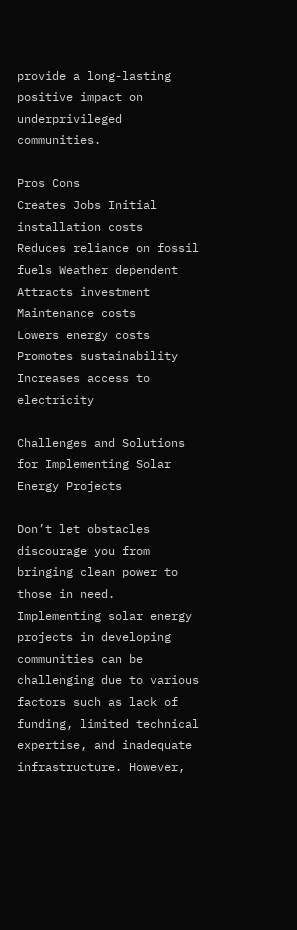provide a long-lasting positive impact on underprivileged communities.

Pros Cons
Creates Jobs Initial installation costs
Reduces reliance on fossil fuels Weather dependent
Attracts investment Maintenance costs
Lowers energy costs
Promotes sustainability Increases access to electricity

Challenges and Solutions for Implementing Solar Energy Projects

Don’t let obstacles discourage you from bringing clean power to those in need. Implementing solar energy projects in developing communities can be challenging due to various factors such as lack of funding, limited technical expertise, and inadequate infrastructure. However,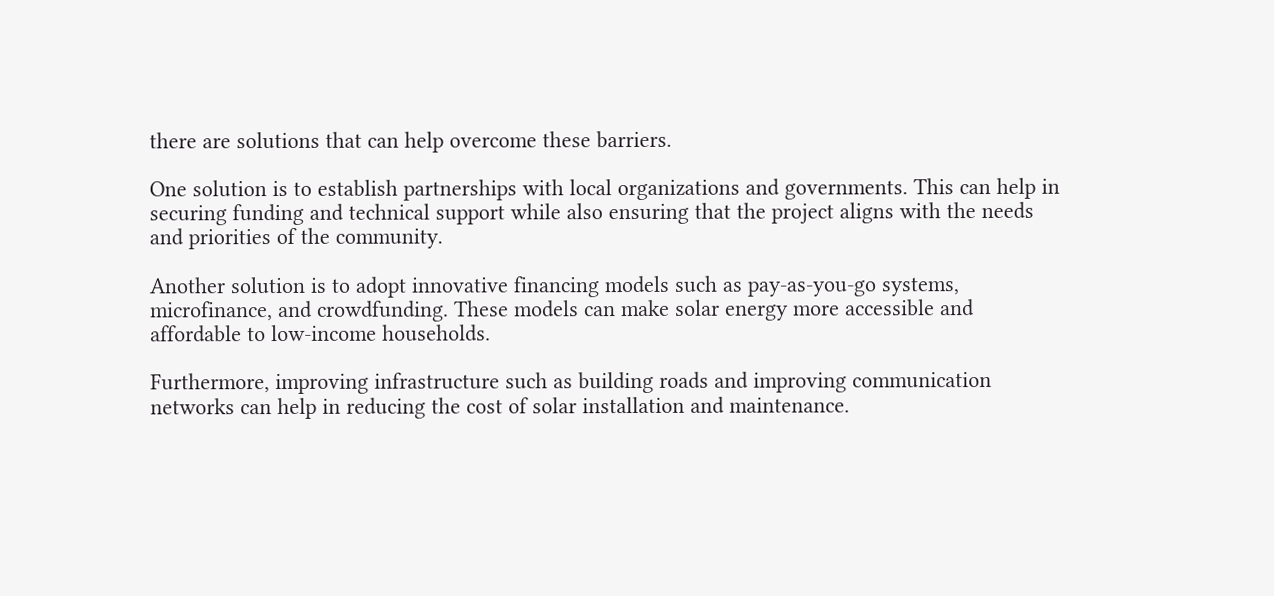there are solutions that can help overcome these barriers.

One solution is to establish partnerships with local organizations and governments. This can help in securing funding and technical support while also ensuring that the project aligns with the needs and priorities of the community.

Another solution is to adopt innovative financing models such as pay-as-you-go systems, microfinance, and crowdfunding. These models can make solar energy more accessible and affordable to low-income households.

Furthermore, improving infrastructure such as building roads and improving communication networks can help in reducing the cost of solar installation and maintenance.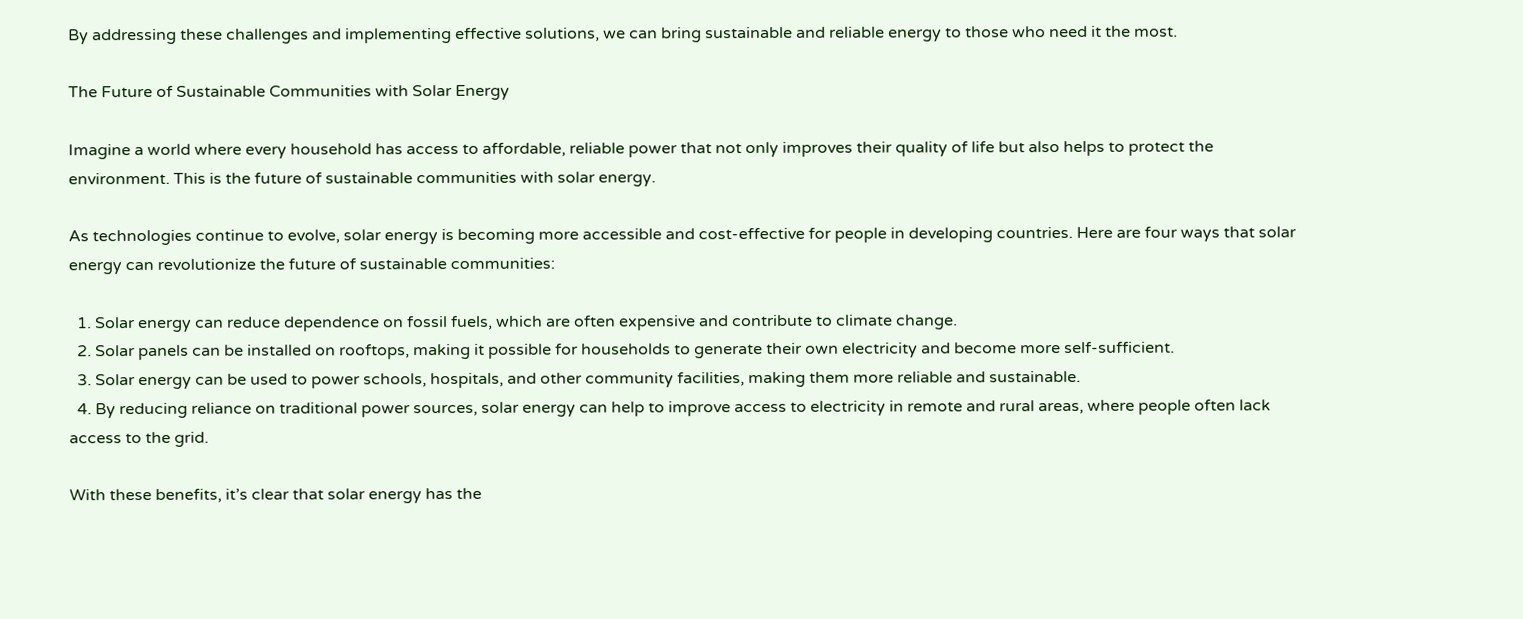By addressing these challenges and implementing effective solutions, we can bring sustainable and reliable energy to those who need it the most.

The Future of Sustainable Communities with Solar Energy

Imagine a world where every household has access to affordable, reliable power that not only improves their quality of life but also helps to protect the environment. This is the future of sustainable communities with solar energy.

As technologies continue to evolve, solar energy is becoming more accessible and cost-effective for people in developing countries. Here are four ways that solar energy can revolutionize the future of sustainable communities:

  1. Solar energy can reduce dependence on fossil fuels, which are often expensive and contribute to climate change.
  2. Solar panels can be installed on rooftops, making it possible for households to generate their own electricity and become more self-sufficient.
  3. Solar energy can be used to power schools, hospitals, and other community facilities, making them more reliable and sustainable.
  4. By reducing reliance on traditional power sources, solar energy can help to improve access to electricity in remote and rural areas, where people often lack access to the grid.

With these benefits, it’s clear that solar energy has the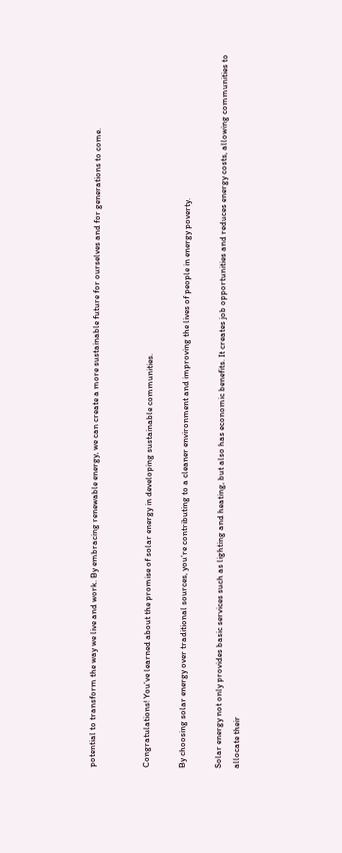potential to transform the way we live and work. By embracing renewable energy, we can create a more sustainable future for ourselves and for generations to come.


Congratulations! You’ve learned about the promise of solar energy in developing sustainable communities.

By choosing solar energy over traditional sources, you’re contributing to a cleaner environment and improving the lives of people in energy poverty.

Solar energy not only provides basic services such as lighting and heating, but also has economic benefits. It creates job opportunities and reduces energy costs, allowing communities to allocate their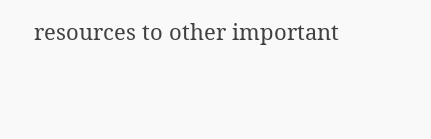resources to other important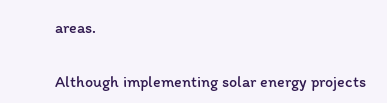areas.

Although implementing solar energy projects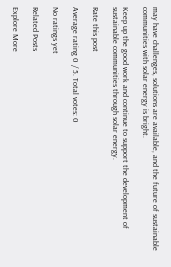may have challenges, solutions are available, and the future of sustainable communities with solar energy is bright.

Keep up the good work and continue to support the development of sustainable communities through solar energy.

Rate this post

Average rating 0 / 5. Total votes: 0

No ratings yet

Related Posts

Explore More